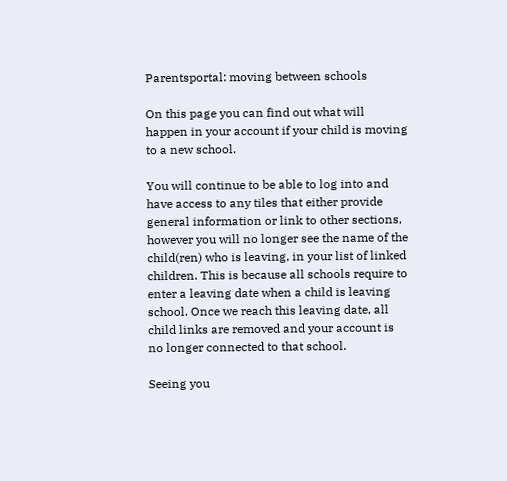Parentsportal: moving between schools

On this page you can find out what will happen in your account if your child is moving to a new school.

You will continue to be able to log into and have access to any tiles that either provide general information or link to other sections, however you will no longer see the name of the child(ren) who is leaving, in your list of linked children. This is because all schools require to enter a leaving date when a child is leaving school. Once we reach this leaving date, all child links are removed and your account is no longer connected to that school.

Seeing you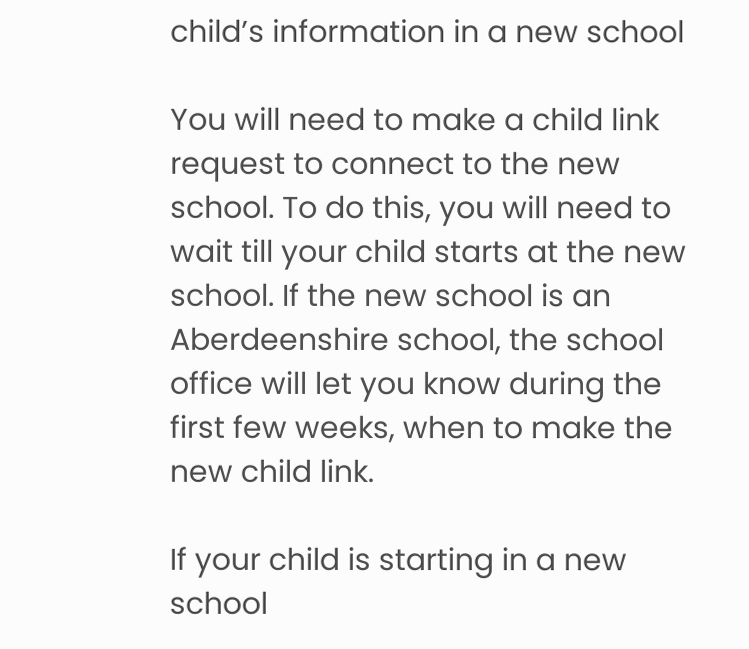child’s information in a new school

You will need to make a child link request to connect to the new school. To do this, you will need to wait till your child starts at the new school. If the new school is an Aberdeenshire school, the school office will let you know during the first few weeks, when to make the new child link.

If your child is starting in a new school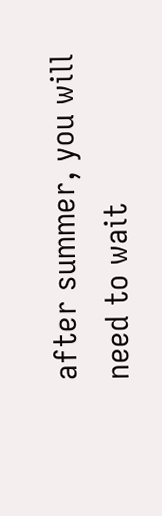after summer, you will need to wait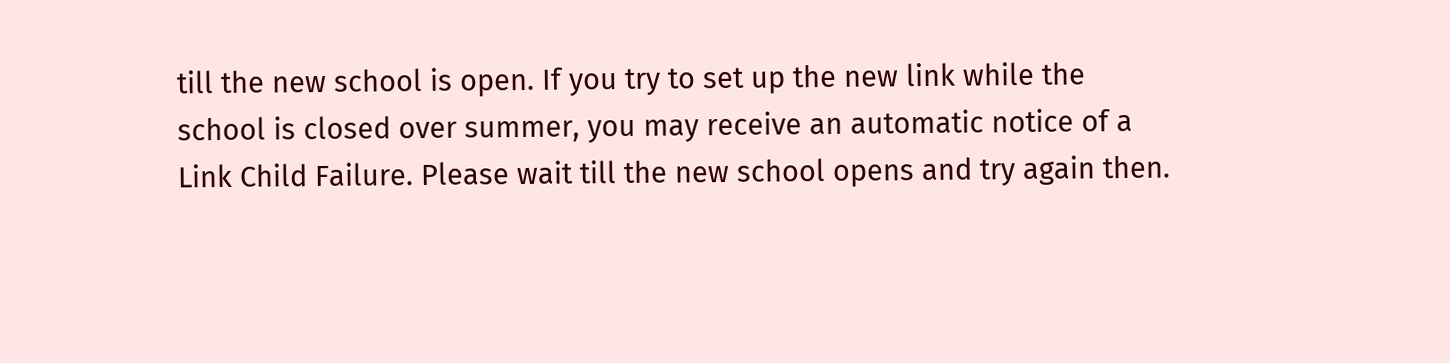till the new school is open. If you try to set up the new link while the school is closed over summer, you may receive an automatic notice of a Link Child Failure. Please wait till the new school opens and try again then.